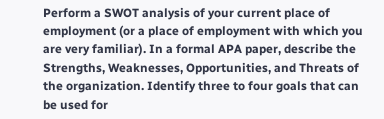Perform a SWOT analysis of your current place of employment (or a place of employment with which you are very familiar). In a formal APA paper, describe the Strengths, Weaknesses, Opportunities, and Threats of the organization. Identify three to four goals that can be used for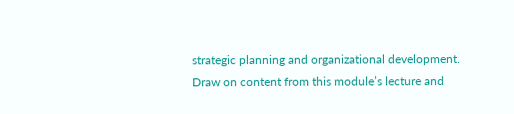strategic planning and organizational development. Draw on content from this module’s lecture and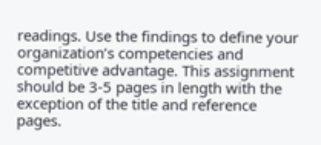readings. Use the findings to define your organization’s competencies and competitive advantage. This assignment should be 3-5 pages in length with the exception of the title and reference pages.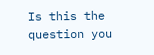Is this the question you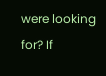were looking for? If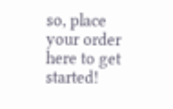so, place your order here to get started!